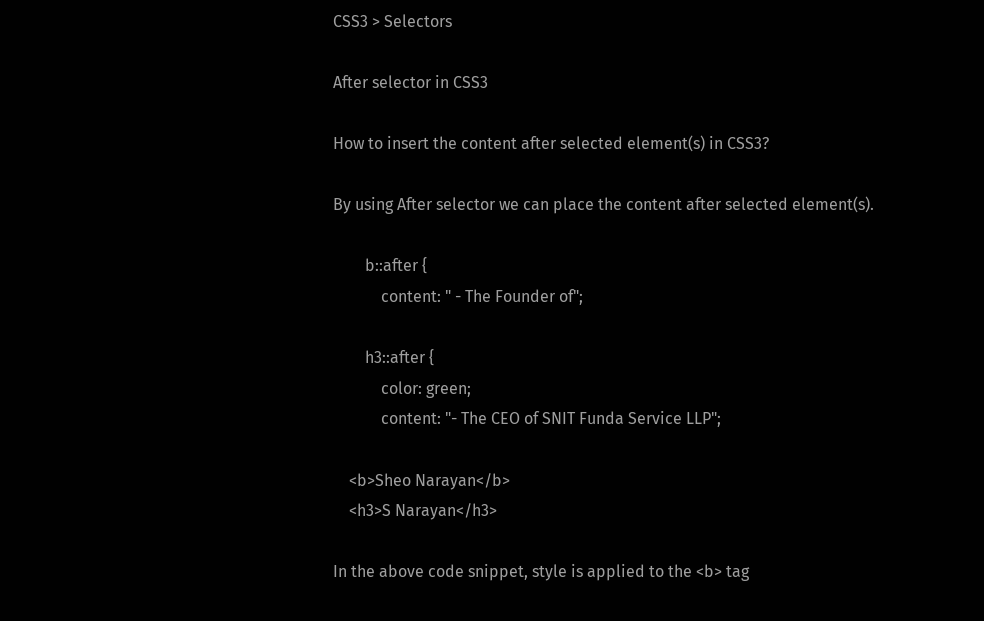CSS3 > Selectors

After selector in CSS3

How to insert the content after selected element(s) in CSS3?

By using After selector we can place the content after selected element(s).

        b::after {
            content: " - The Founder of";

        h3::after {
            color: green;
            content: "- The CEO of SNIT Funda Service LLP";

    <b>Sheo Narayan</b>
    <h3>S Narayan</h3>

In the above code snippet, style is applied to the <b> tag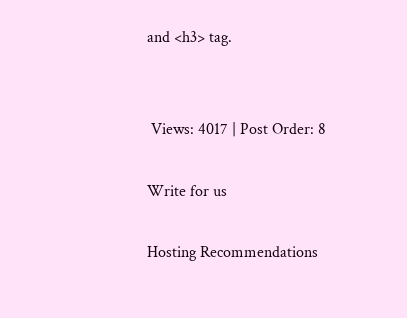and <h3> tag.


 Views: 4017 | Post Order: 8

Write for us

Hosting Recommendations